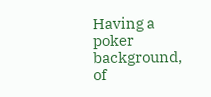Having a poker background, of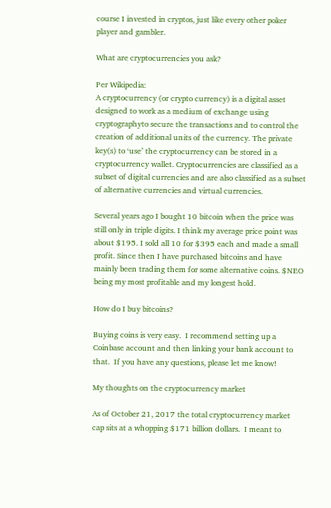course I invested in cryptos, just like every other poker player and gambler.

What are cryptocurrencies you ask?

Per Wikipedia:
A cryptocurrency (or crypto currency) is a digital asset designed to work as a medium of exchange using cryptographyto secure the transactions and to control the creation of additional units of the currency. The private key(s) to ‘use’ the cryptocurrency can be stored in a cryptocurrency wallet. Cryptocurrencies are classified as a subset of digital currencies and are also classified as a subset of alternative currencies and virtual currencies.

Several years ago I bought 10 bitcoin when the price was still only in triple digits. I think my average price point was about $195. I sold all 10 for $395 each and made a small profit. Since then I have purchased bitcoins and have mainly been trading them for some alternative coins. $NEO being my most profitable and my longest hold.

How do I buy bitcoins?

Buying coins is very easy.  I recommend setting up a Coinbase account and then linking your bank account to that.  If you have any questions, please let me know!

My thoughts on the cryptocurrency market

As of October 21, 2017 the total cryptocurrency market cap sits at a whopping $171 billion dollars.  I meant to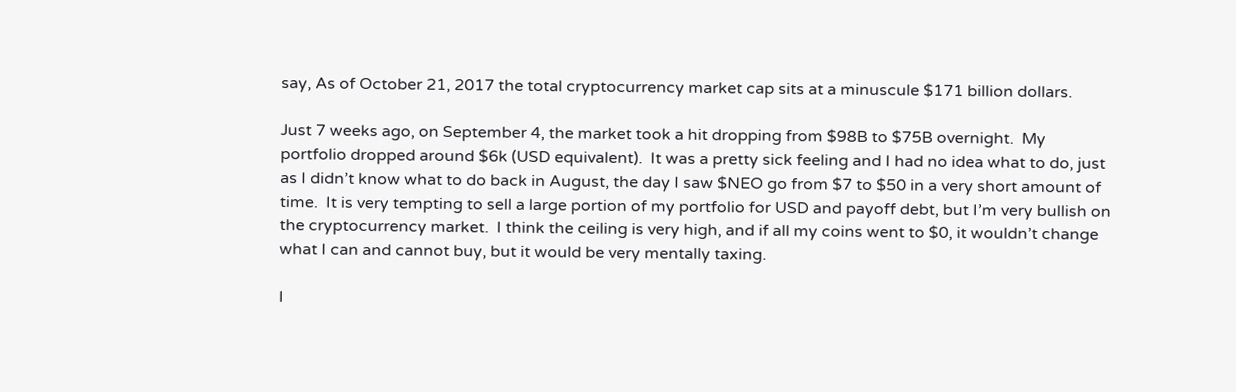say, As of October 21, 2017 the total cryptocurrency market cap sits at a minuscule $171 billion dollars.

Just 7 weeks ago, on September 4, the market took a hit dropping from $98B to $75B overnight.  My portfolio dropped around $6k (USD equivalent).  It was a pretty sick feeling and I had no idea what to do, just as I didn’t know what to do back in August, the day I saw $NEO go from $7 to $50 in a very short amount of time.  It is very tempting to sell a large portion of my portfolio for USD and payoff debt, but I’m very bullish on the cryptocurrency market.  I think the ceiling is very high, and if all my coins went to $0, it wouldn’t change what I can and cannot buy, but it would be very mentally taxing.

I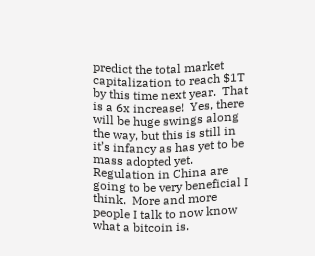predict the total market capitalization to reach $1T by this time next year.  That is a 6x increase!  Yes, there will be huge swings along the way, but this is still in it’s infancy as has yet to be mass adopted yet.  Regulation in China are going to be very beneficial I think.  More and more people I talk to now know what a bitcoin is.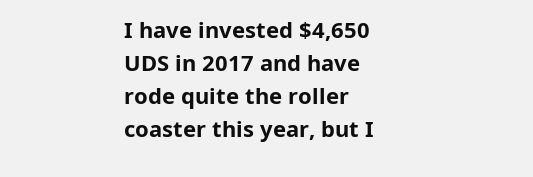I have invested $4,650 UDS in 2017 and have rode quite the roller coaster this year, but I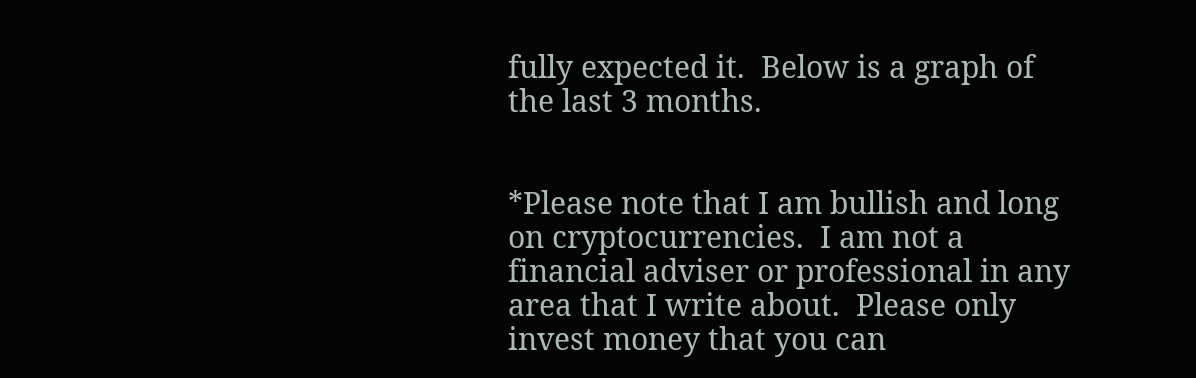fully expected it.  Below is a graph of the last 3 months.


*Please note that I am bullish and long on cryptocurrencies.  I am not a financial adviser or professional in any area that I write about.  Please only invest money that you can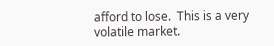afford to lose.  This is a very volatile market.